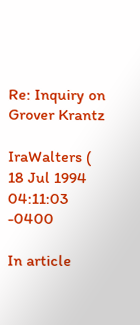Re: Inquiry on Grover Krantz

IraWalters (
18 Jul 1994 04:11:03 -0400

In article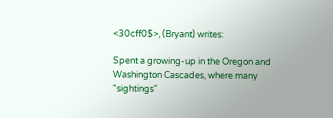<30cff0$>, (Bryant) writes:

Spent a growing-up in the Oregon and Washington Cascades, where many
"sightings"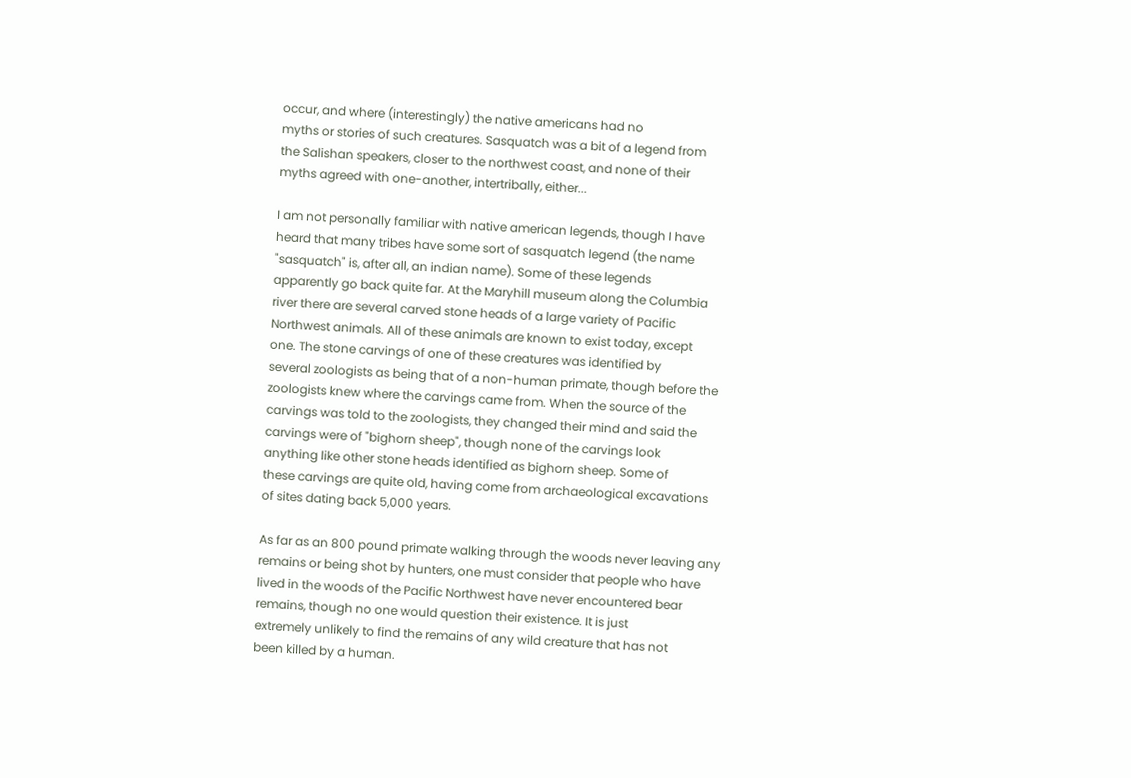occur, and where (interestingly) the native americans had no
myths or stories of such creatures. Sasquatch was a bit of a legend from
the Salishan speakers, closer to the northwest coast, and none of their
myths agreed with one-another, intertribally, either...

I am not personally familiar with native american legends, though I have
heard that many tribes have some sort of sasquatch legend (the name
"sasquatch" is, after all, an indian name). Some of these legends
apparently go back quite far. At the Maryhill museum along the Columbia
river there are several carved stone heads of a large variety of Pacific
Northwest animals. All of these animals are known to exist today, except
one. The stone carvings of one of these creatures was identified by
several zoologists as being that of a non-human primate, though before the
zoologists knew where the carvings came from. When the source of the
carvings was told to the zoologists, they changed their mind and said the
carvings were of "bighorn sheep", though none of the carvings look
anything like other stone heads identified as bighorn sheep. Some of
these carvings are quite old, having come from archaeological excavations
of sites dating back 5,000 years.

As far as an 800 pound primate walking through the woods never leaving any
remains or being shot by hunters, one must consider that people who have
lived in the woods of the Pacific Northwest have never encountered bear
remains, though no one would question their existence. It is just
extremely unlikely to find the remains of any wild creature that has not
been killed by a human.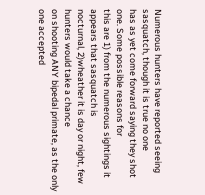Numerous hunters have reported seeing sasquatch, though it is true no one
has as yet come forward saying they shot one. Some possible reasons for
this are 1) from the numerous sightings it appears that sasquatch is
nocturnal, 2)wheather it is day or night, few hunters would take a chance
on shooting ANY bipedal primate, as the only one accepted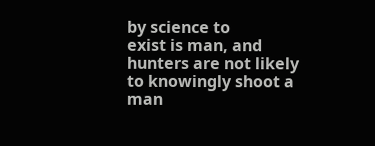by science to
exist is man, and hunters are not likely to knowingly shoot a man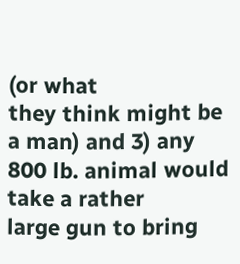(or what
they think might be a man) and 3) any 800 lb. animal would take a rather
large gun to bring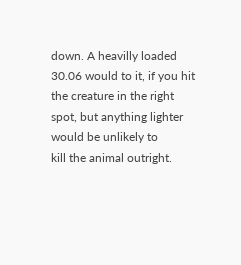down. A heavilly loaded 30.06 would to it, if you hit
the creature in the right spot, but anything lighter would be unlikely to
kill the animal outright.